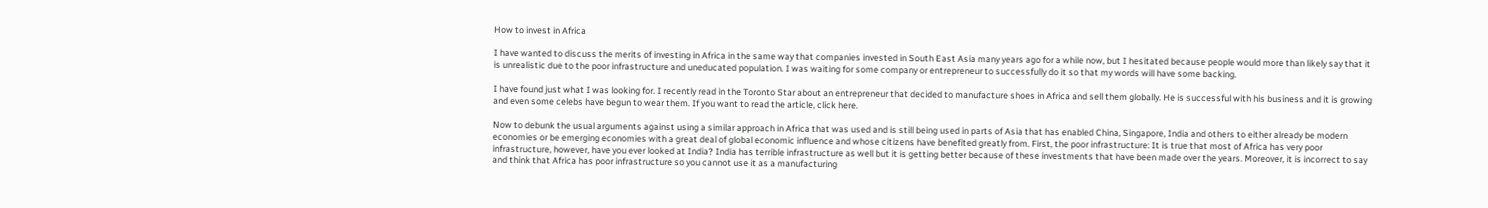How to invest in Africa

I have wanted to discuss the merits of investing in Africa in the same way that companies invested in South East Asia many years ago for a while now, but I hesitated because people would more than likely say that it is unrealistic due to the poor infrastructure and uneducated population. I was waiting for some company or entrepreneur to successfully do it so that my words will have some backing.

I have found just what I was looking for. I recently read in the Toronto Star about an entrepreneur that decided to manufacture shoes in Africa and sell them globally. He is successful with his business and it is growing and even some celebs have begun to wear them. If you want to read the article, click here.

Now to debunk the usual arguments against using a similar approach in Africa that was used and is still being used in parts of Asia that has enabled China, Singapore, India and others to either already be modern economies or be emerging economies with a great deal of global economic influence and whose citizens have benefited greatly from. First, the poor infrastructure: It is true that most of Africa has very poor infrastructure, however, have you ever looked at India? India has terrible infrastructure as well but it is getting better because of these investments that have been made over the years. Moreover, it is incorrect to say and think that Africa has poor infrastructure so you cannot use it as a manufacturing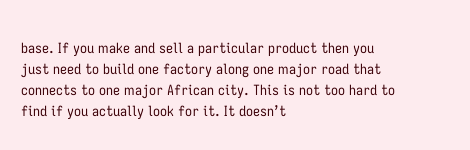base. If you make and sell a particular product then you just need to build one factory along one major road that connects to one major African city. This is not too hard to find if you actually look for it. It doesn’t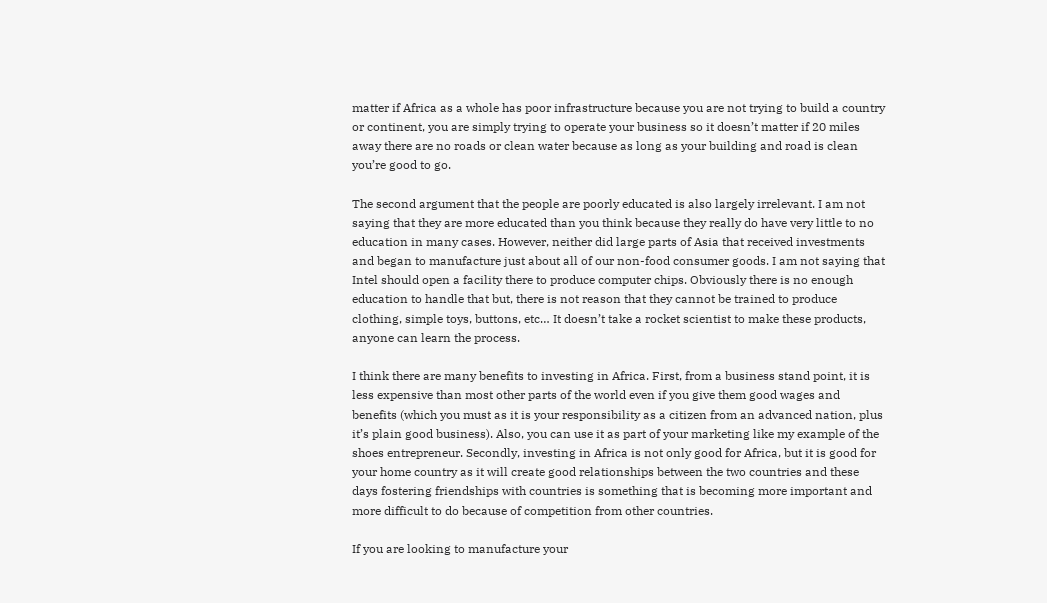matter if Africa as a whole has poor infrastructure because you are not trying to build a country or continent, you are simply trying to operate your business so it doesn’t matter if 20 miles away there are no roads or clean water because as long as your building and road is clean you’re good to go.

The second argument that the people are poorly educated is also largely irrelevant. I am not saying that they are more educated than you think because they really do have very little to no education in many cases. However, neither did large parts of Asia that received investments and began to manufacture just about all of our non-food consumer goods. I am not saying that Intel should open a facility there to produce computer chips. Obviously there is no enough education to handle that but, there is not reason that they cannot be trained to produce clothing, simple toys, buttons, etc… It doesn’t take a rocket scientist to make these products, anyone can learn the process.

I think there are many benefits to investing in Africa. First, from a business stand point, it is less expensive than most other parts of the world even if you give them good wages and benefits (which you must as it is your responsibility as a citizen from an advanced nation, plus it’s plain good business). Also, you can use it as part of your marketing like my example of the shoes entrepreneur. Secondly, investing in Africa is not only good for Africa, but it is good for your home country as it will create good relationships between the two countries and these days fostering friendships with countries is something that is becoming more important and more difficult to do because of competition from other countries.

If you are looking to manufacture your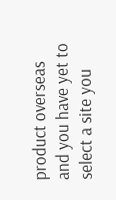product overseas and you have yet to select a site you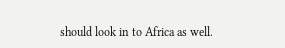should look in to Africa as well.